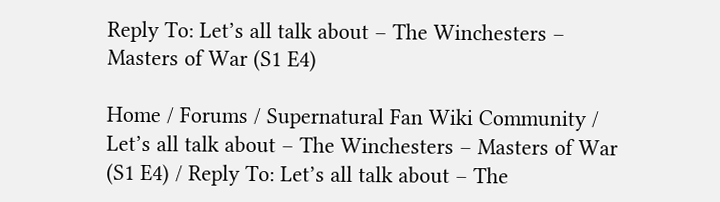Reply To: Let’s all talk about – The Winchesters – Masters of War (S1 E4)

Home / Forums / Supernatural Fan Wiki Community / Let’s all talk about – The Winchesters – Masters of War (S1 E4) / Reply To: Let’s all talk about – The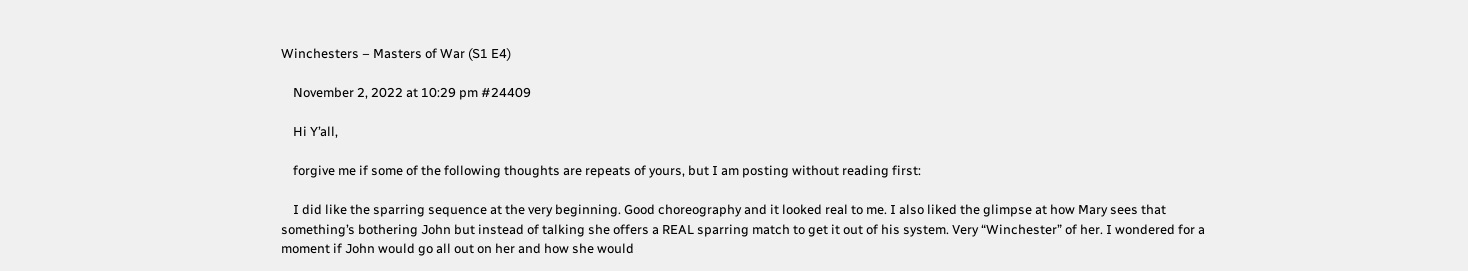Winchesters – Masters of War (S1 E4)

    November 2, 2022 at 10:29 pm #24409

    Hi Y’all,

    forgive me if some of the following thoughts are repeats of yours, but I am posting without reading first:

    I did like the sparring sequence at the very beginning. Good choreography and it looked real to me. I also liked the glimpse at how Mary sees that something’s bothering John but instead of talking she offers a REAL sparring match to get it out of his system. Very “Winchester” of her. I wondered for a moment if John would go all out on her and how she would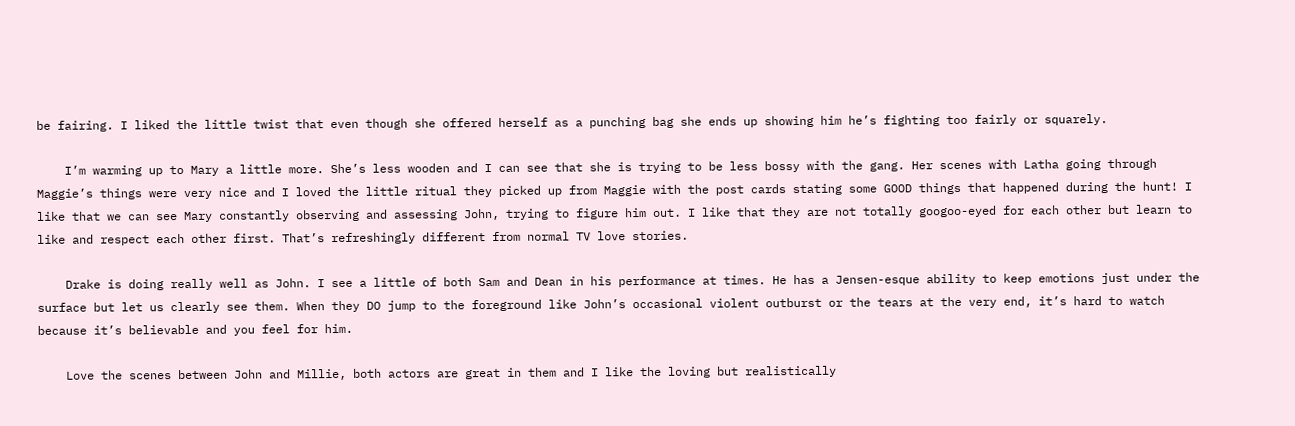be fairing. I liked the little twist that even though she offered herself as a punching bag she ends up showing him he’s fighting too fairly or squarely.

    I’m warming up to Mary a little more. She’s less wooden and I can see that she is trying to be less bossy with the gang. Her scenes with Latha going through Maggie’s things were very nice and I loved the little ritual they picked up from Maggie with the post cards stating some GOOD things that happened during the hunt! I like that we can see Mary constantly observing and assessing John, trying to figure him out. I like that they are not totally googoo-eyed for each other but learn to like and respect each other first. That’s refreshingly different from normal TV love stories.

    Drake is doing really well as John. I see a little of both Sam and Dean in his performance at times. He has a Jensen-esque ability to keep emotions just under the surface but let us clearly see them. When they DO jump to the foreground like John’s occasional violent outburst or the tears at the very end, it’s hard to watch because it’s believable and you feel for him.

    Love the scenes between John and Millie, both actors are great in them and I like the loving but realistically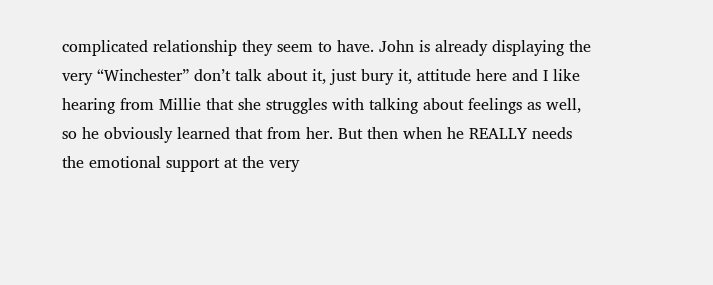complicated relationship they seem to have. John is already displaying the very “Winchester” don’t talk about it, just bury it, attitude here and I like hearing from Millie that she struggles with talking about feelings as well, so he obviously learned that from her. But then when he REALLY needs the emotional support at the very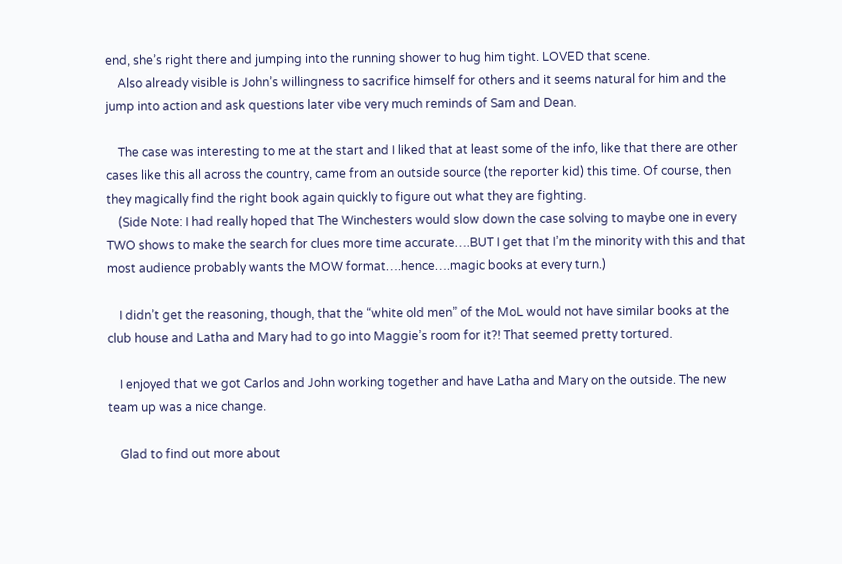end, she’s right there and jumping into the running shower to hug him tight. LOVED that scene.
    Also already visible is John’s willingness to sacrifice himself for others and it seems natural for him and the jump into action and ask questions later vibe very much reminds of Sam and Dean.

    The case was interesting to me at the start and I liked that at least some of the info, like that there are other cases like this all across the country, came from an outside source (the reporter kid) this time. Of course, then they magically find the right book again quickly to figure out what they are fighting.
    (Side Note: I had really hoped that The Winchesters would slow down the case solving to maybe one in every TWO shows to make the search for clues more time accurate….BUT I get that I’m the minority with this and that most audience probably wants the MOW format….hence….magic books at every turn.)

    I didn’t get the reasoning, though, that the “white old men” of the MoL would not have similar books at the club house and Latha and Mary had to go into Maggie’s room for it?! That seemed pretty tortured.

    I enjoyed that we got Carlos and John working together and have Latha and Mary on the outside. The new team up was a nice change.

    Glad to find out more about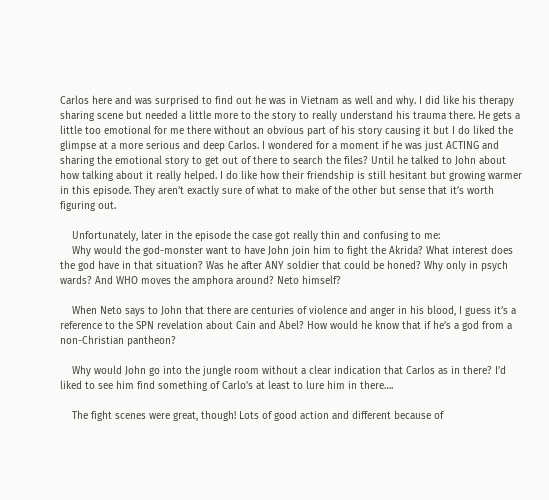Carlos here and was surprised to find out he was in Vietnam as well and why. I did like his therapy sharing scene but needed a little more to the story to really understand his trauma there. He gets a little too emotional for me there without an obvious part of his story causing it but I do liked the glimpse at a more serious and deep Carlos. I wondered for a moment if he was just ACTING and sharing the emotional story to get out of there to search the files? Until he talked to John about how talking about it really helped. I do like how their friendship is still hesitant but growing warmer in this episode. They aren’t exactly sure of what to make of the other but sense that it’s worth figuring out.

    Unfortunately, later in the episode the case got really thin and confusing to me:
    Why would the god-monster want to have John join him to fight the Akrida? What interest does the god have in that situation? Was he after ANY soldier that could be honed? Why only in psych wards? And WHO moves the amphora around? Neto himself?

    When Neto says to John that there are centuries of violence and anger in his blood, I guess it’s a reference to the SPN revelation about Cain and Abel? How would he know that if he’s a god from a non-Christian pantheon?

    Why would John go into the jungle room without a clear indication that Carlos as in there? I’d liked to see him find something of Carlo’s at least to lure him in there….

    The fight scenes were great, though! Lots of good action and different because of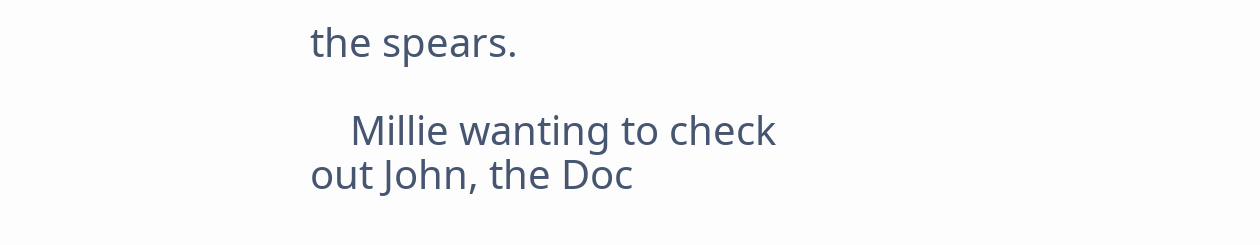the spears.

    Millie wanting to check out John, the Doc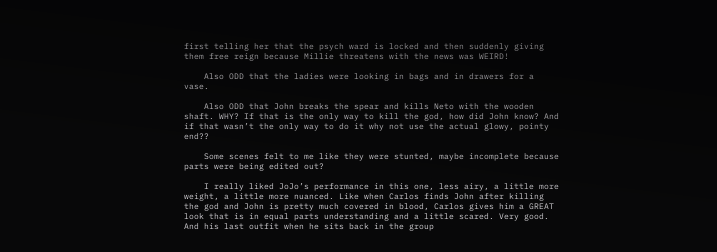first telling her that the psych ward is locked and then suddenly giving them free reign because Millie threatens with the news was WEIRD!

    Also ODD that the ladies were looking in bags and in drawers for a vase.

    Also ODD that John breaks the spear and kills Neto with the wooden shaft. WHY? If that is the only way to kill the god, how did John know? And if that wasn’t the only way to do it why not use the actual glowy, pointy end??

    Some scenes felt to me like they were stunted, maybe incomplete because parts were being edited out?

    I really liked JoJo’s performance in this one, less airy, a little more weight, a little more nuanced. Like when Carlos finds John after killing the god and John is pretty much covered in blood, Carlos gives him a GREAT look that is in equal parts understanding and a little scared. Very good. And his last outfit when he sits back in the group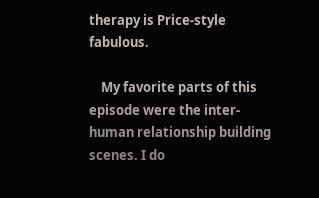therapy is Price-style fabulous.

    My favorite parts of this episode were the inter-human relationship building scenes. I do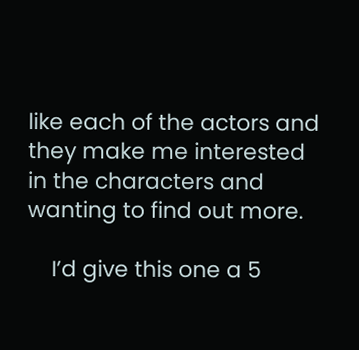like each of the actors and they make me interested in the characters and wanting to find out more.

    I’d give this one a 5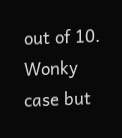out of 10. Wonky case but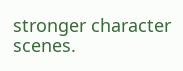stronger character scenes.